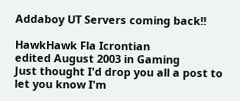Addaboy UT Servers coming back!!

HawkHawk Fla Icrontian
edited August 2003 in Gaming
Just thought I'd drop you all a post to let you know I'm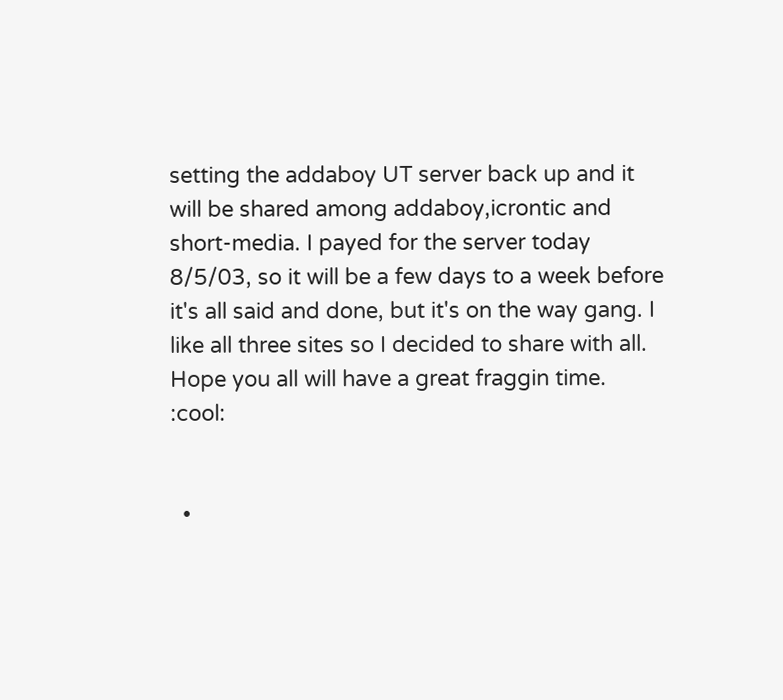setting the addaboy UT server back up and it will be shared among addaboy,icrontic and short-media. I payed for the server today 8/5/03, so it will be a few days to a week before it's all said and done, but it's on the way gang. I like all three sites so I decided to share with all. Hope you all will have a great fraggin time. :cool:


  •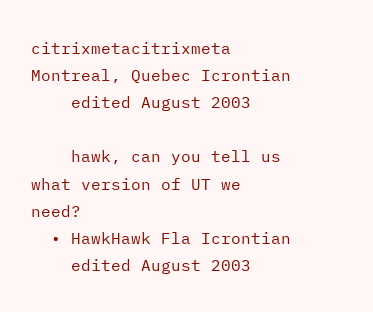citrixmetacitrixmeta Montreal, Quebec Icrontian
    edited August 2003

    hawk, can you tell us what version of UT we need?
  • HawkHawk Fla Icrontian
    edited August 2003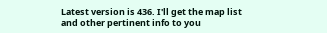Latest version is 436. I'll get the map list and other pertinent info to you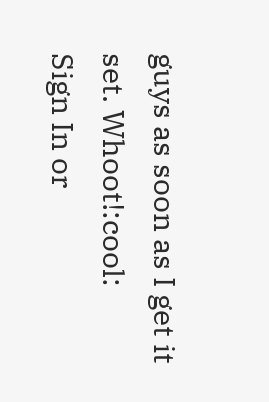guys as soon as I get it set. Whoot!:cool:
Sign In or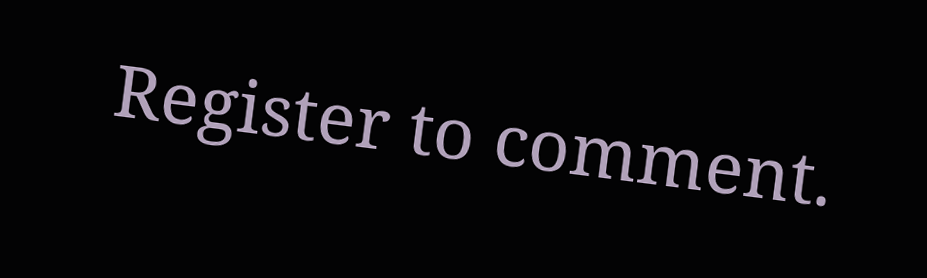Register to comment.